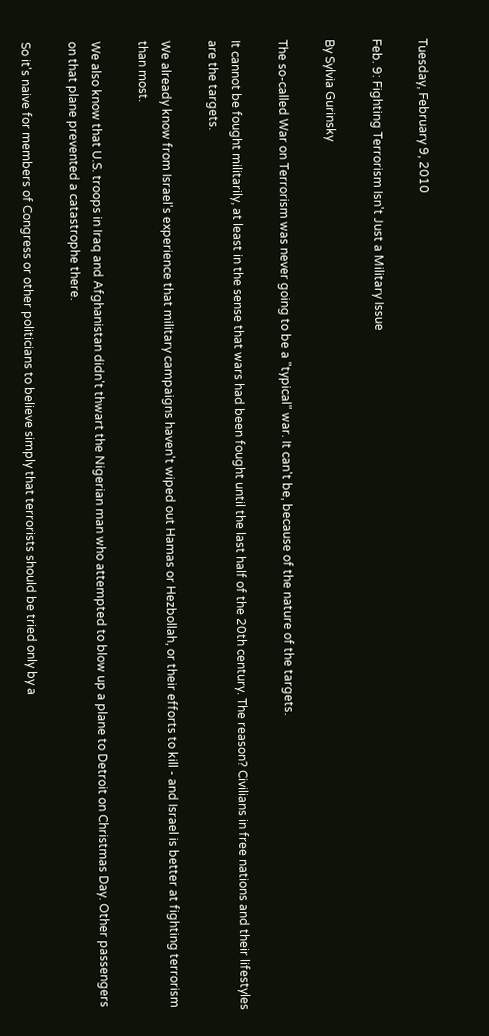Tuesday, February 9, 2010

Feb. 9: Fighting Terrorism Isn't Just a Military Issue

By Sylvia Gurinsky

The so-called War on Terrorism was never going to be a "typical" war. It can't be, because of the nature of the targets.

It cannot be fought militarily, at least in the sense that wars had been fought until the last half of the 20th century. The reason? Civilians in free nations and their lifestyles are the targets.

We already know from Israel's experience that military campaigns haven't wiped out Hamas or Hezbollah, or their efforts to kill - and Israel is better at fighting terrorism than most.

We also know that U.S. troops in Iraq and Afghanistan didn't thwart the Nigerian man who attempted to blow up a plane to Detroit on Christmas Day. Other passengers on that plane prevented a catastrophe there.

So it's naive for members of Congress or other politicians to believe simply that terrorists should be tried only by a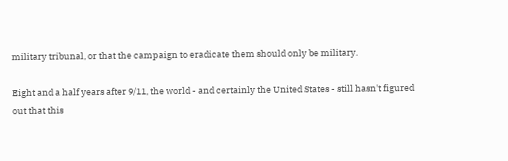military tribunal, or that the campaign to eradicate them should only be military.

Eight and a half years after 9/11, the world - and certainly the United States - still hasn't figured out that this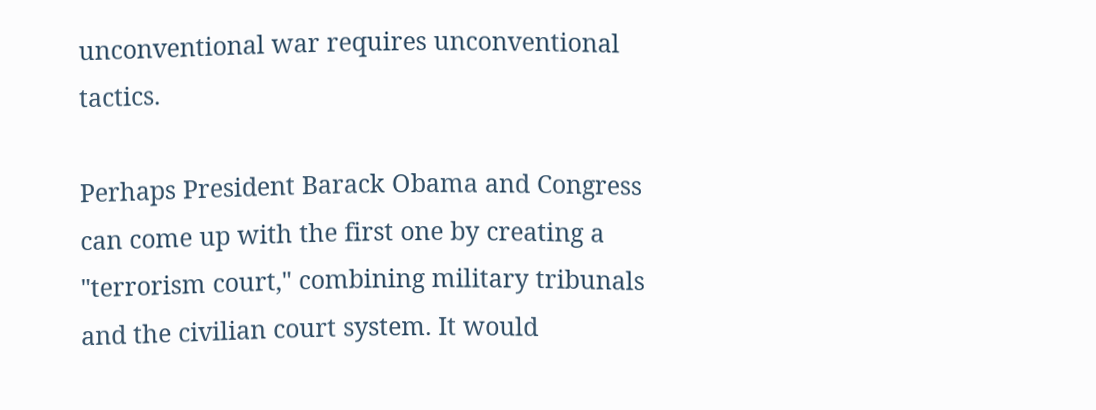unconventional war requires unconventional tactics.

Perhaps President Barack Obama and Congress can come up with the first one by creating a "terrorism court," combining military tribunals and the civilian court system. It would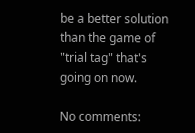be a better solution than the game of "trial tag" that's going on now.

No comments: